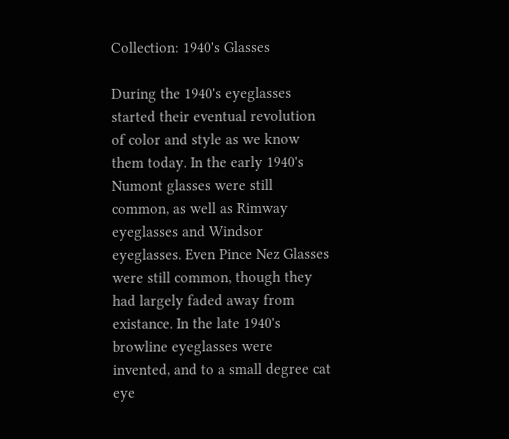Collection: 1940's Glasses

During the 1940's eyeglasses started their eventual revolution of color and style as we know them today. In the early 1940's Numont glasses were still common, as well as Rimway eyeglasses and Windsor eyeglasses. Even Pince Nez Glasses were still common, though they had largely faded away from existance. In the late 1940's browline eyeglasses were invented, and to a small degree cat eye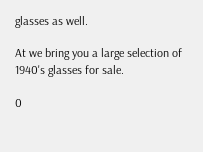glasses as well.

At we bring you a large selection of 1940's glasses for sale.

0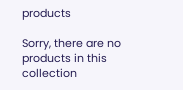products

Sorry, there are no products in this collection